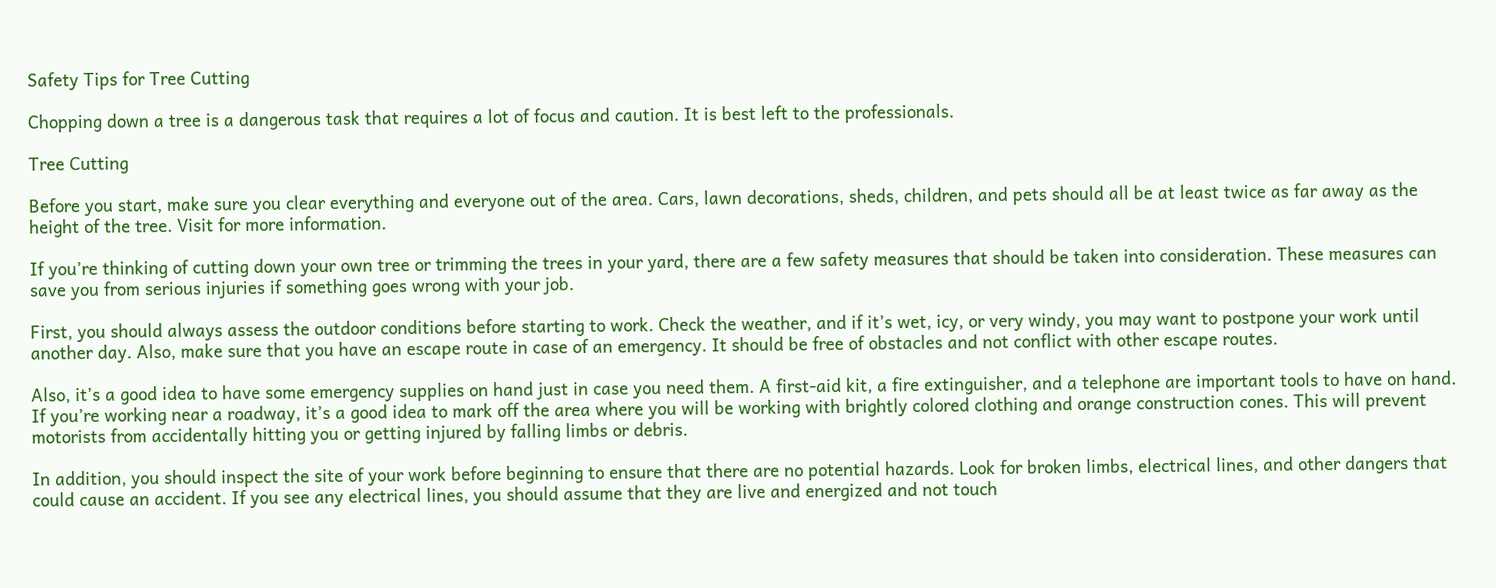Safety Tips for Tree Cutting

Chopping down a tree is a dangerous task that requires a lot of focus and caution. It is best left to the professionals.

Tree Cutting

Before you start, make sure you clear everything and everyone out of the area. Cars, lawn decorations, sheds, children, and pets should all be at least twice as far away as the height of the tree. Visit for more information.

If you’re thinking of cutting down your own tree or trimming the trees in your yard, there are a few safety measures that should be taken into consideration. These measures can save you from serious injuries if something goes wrong with your job.

First, you should always assess the outdoor conditions before starting to work. Check the weather, and if it’s wet, icy, or very windy, you may want to postpone your work until another day. Also, make sure that you have an escape route in case of an emergency. It should be free of obstacles and not conflict with other escape routes.

Also, it’s a good idea to have some emergency supplies on hand just in case you need them. A first-aid kit, a fire extinguisher, and a telephone are important tools to have on hand. If you’re working near a roadway, it’s a good idea to mark off the area where you will be working with brightly colored clothing and orange construction cones. This will prevent motorists from accidentally hitting you or getting injured by falling limbs or debris.

In addition, you should inspect the site of your work before beginning to ensure that there are no potential hazards. Look for broken limbs, electrical lines, and other dangers that could cause an accident. If you see any electrical lines, you should assume that they are live and energized and not touch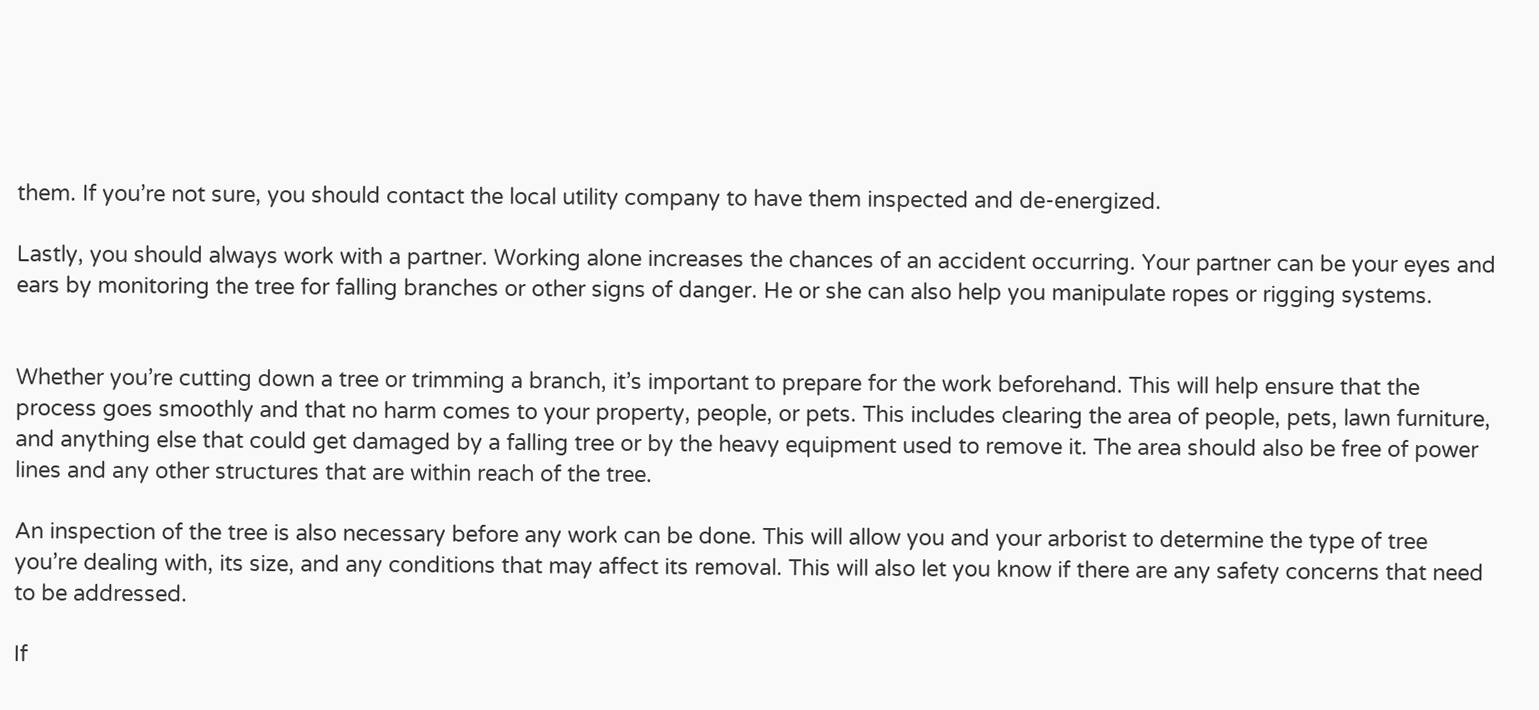them. If you’re not sure, you should contact the local utility company to have them inspected and de-energized.

Lastly, you should always work with a partner. Working alone increases the chances of an accident occurring. Your partner can be your eyes and ears by monitoring the tree for falling branches or other signs of danger. He or she can also help you manipulate ropes or rigging systems.


Whether you’re cutting down a tree or trimming a branch, it’s important to prepare for the work beforehand. This will help ensure that the process goes smoothly and that no harm comes to your property, people, or pets. This includes clearing the area of people, pets, lawn furniture, and anything else that could get damaged by a falling tree or by the heavy equipment used to remove it. The area should also be free of power lines and any other structures that are within reach of the tree.

An inspection of the tree is also necessary before any work can be done. This will allow you and your arborist to determine the type of tree you’re dealing with, its size, and any conditions that may affect its removal. This will also let you know if there are any safety concerns that need to be addressed.

If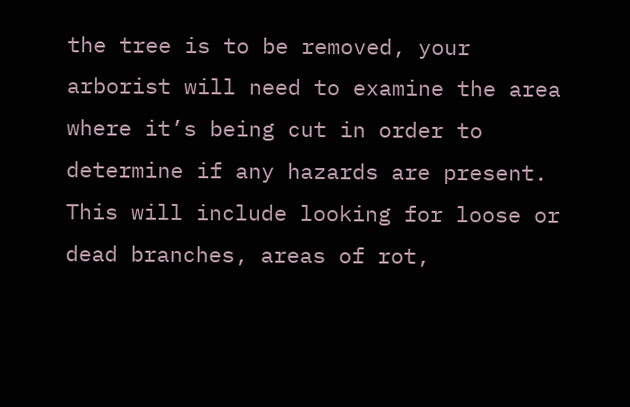the tree is to be removed, your arborist will need to examine the area where it’s being cut in order to determine if any hazards are present. This will include looking for loose or dead branches, areas of rot,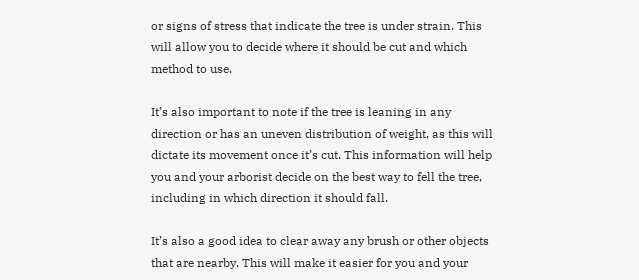or signs of stress that indicate the tree is under strain. This will allow you to decide where it should be cut and which method to use.

It’s also important to note if the tree is leaning in any direction or has an uneven distribution of weight, as this will dictate its movement once it’s cut. This information will help you and your arborist decide on the best way to fell the tree, including in which direction it should fall.

It’s also a good idea to clear away any brush or other objects that are nearby. This will make it easier for you and your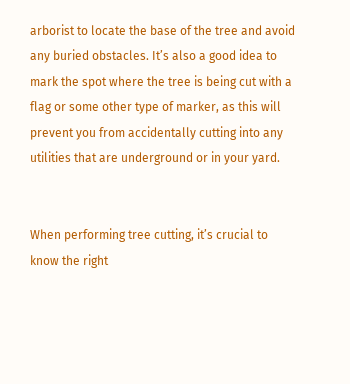arborist to locate the base of the tree and avoid any buried obstacles. It’s also a good idea to mark the spot where the tree is being cut with a flag or some other type of marker, as this will prevent you from accidentally cutting into any utilities that are underground or in your yard.


When performing tree cutting, it’s crucial to know the right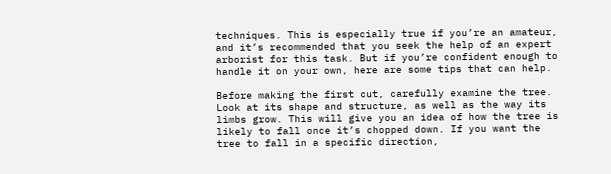techniques. This is especially true if you’re an amateur, and it’s recommended that you seek the help of an expert arborist for this task. But if you’re confident enough to handle it on your own, here are some tips that can help.

Before making the first cut, carefully examine the tree. Look at its shape and structure, as well as the way its limbs grow. This will give you an idea of how the tree is likely to fall once it’s chopped down. If you want the tree to fall in a specific direction,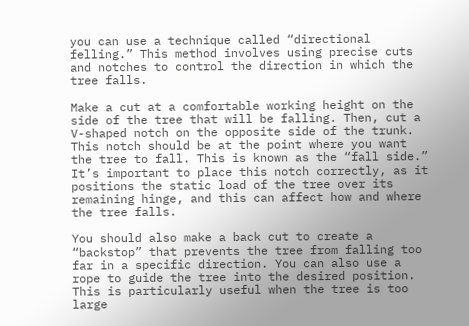you can use a technique called “directional felling.” This method involves using precise cuts and notches to control the direction in which the tree falls.

Make a cut at a comfortable working height on the side of the tree that will be falling. Then, cut a V-shaped notch on the opposite side of the trunk. This notch should be at the point where you want the tree to fall. This is known as the “fall side.” It’s important to place this notch correctly, as it positions the static load of the tree over its remaining hinge, and this can affect how and where the tree falls.

You should also make a back cut to create a “backstop” that prevents the tree from falling too far in a specific direction. You can also use a rope to guide the tree into the desired position. This is particularly useful when the tree is too large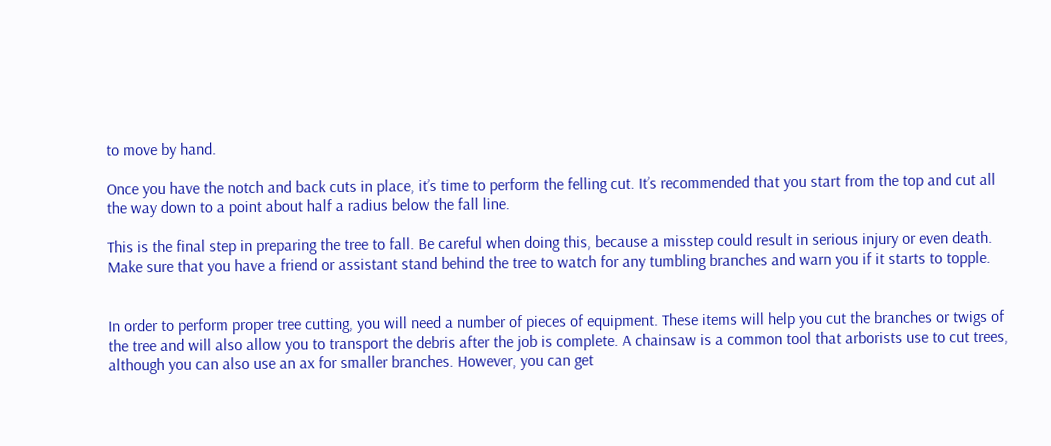to move by hand.

Once you have the notch and back cuts in place, it’s time to perform the felling cut. It’s recommended that you start from the top and cut all the way down to a point about half a radius below the fall line.

This is the final step in preparing the tree to fall. Be careful when doing this, because a misstep could result in serious injury or even death. Make sure that you have a friend or assistant stand behind the tree to watch for any tumbling branches and warn you if it starts to topple.


In order to perform proper tree cutting, you will need a number of pieces of equipment. These items will help you cut the branches or twigs of the tree and will also allow you to transport the debris after the job is complete. A chainsaw is a common tool that arborists use to cut trees, although you can also use an ax for smaller branches. However, you can get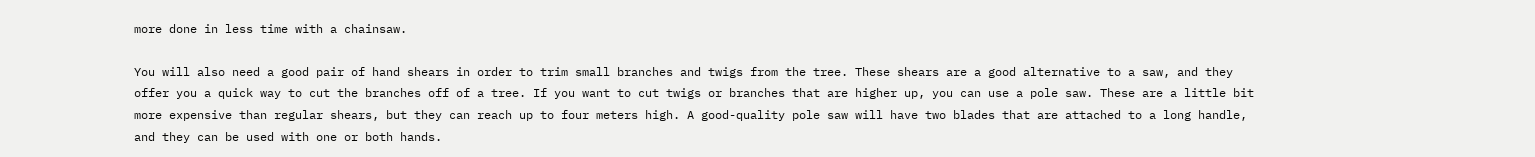more done in less time with a chainsaw.

You will also need a good pair of hand shears in order to trim small branches and twigs from the tree. These shears are a good alternative to a saw, and they offer you a quick way to cut the branches off of a tree. If you want to cut twigs or branches that are higher up, you can use a pole saw. These are a little bit more expensive than regular shears, but they can reach up to four meters high. A good-quality pole saw will have two blades that are attached to a long handle, and they can be used with one or both hands.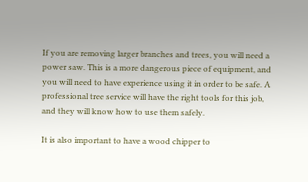If you are removing larger branches and trees, you will need a power saw. This is a more dangerous piece of equipment, and you will need to have experience using it in order to be safe. A professional tree service will have the right tools for this job, and they will know how to use them safely.

It is also important to have a wood chipper to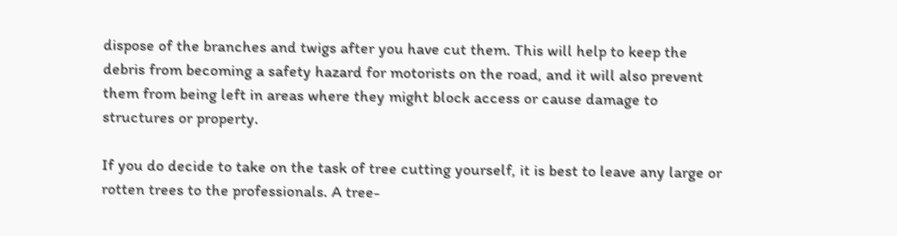dispose of the branches and twigs after you have cut them. This will help to keep the debris from becoming a safety hazard for motorists on the road, and it will also prevent them from being left in areas where they might block access or cause damage to structures or property.

If you do decide to take on the task of tree cutting yourself, it is best to leave any large or rotten trees to the professionals. A tree-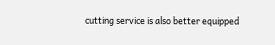cutting service is also better equipped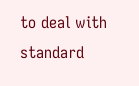to deal with standard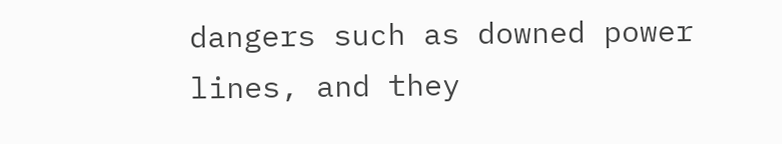dangers such as downed power lines, and they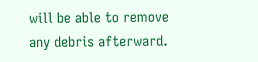will be able to remove any debris afterward.